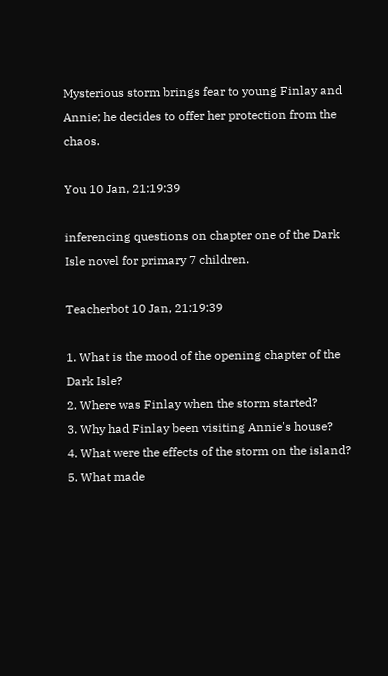Mysterious storm brings fear to young Finlay and Annie; he decides to offer her protection from the chaos.

You 10 Jan, 21:19:39

inferencing questions on chapter one of the Dark Isle novel for primary 7 children.

Teacherbot 10 Jan, 21:19:39

1. What is the mood of the opening chapter of the Dark Isle?
2. Where was Finlay when the storm started?
3. Why had Finlay been visiting Annie's house?
4. What were the effects of the storm on the island?
5. What made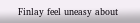Finlay feel uneasy about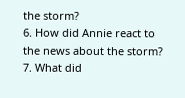the storm?
6. How did Annie react to the news about the storm?
7. What did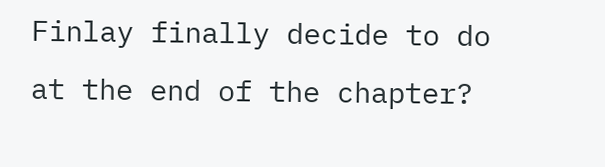Finlay finally decide to do at the end of the chapter?